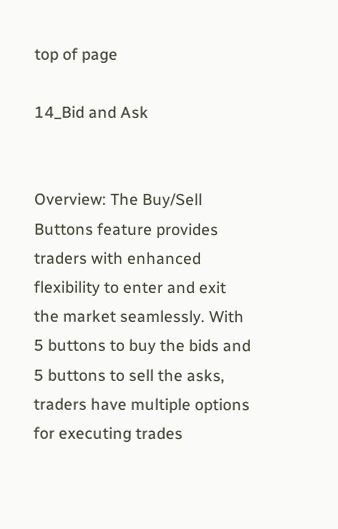top of page

14_Bid and Ask


Overview: The Buy/Sell Buttons feature provides traders with enhanced flexibility to enter and exit the market seamlessly. With 5 buttons to buy the bids and 5 buttons to sell the asks, traders have multiple options for executing trades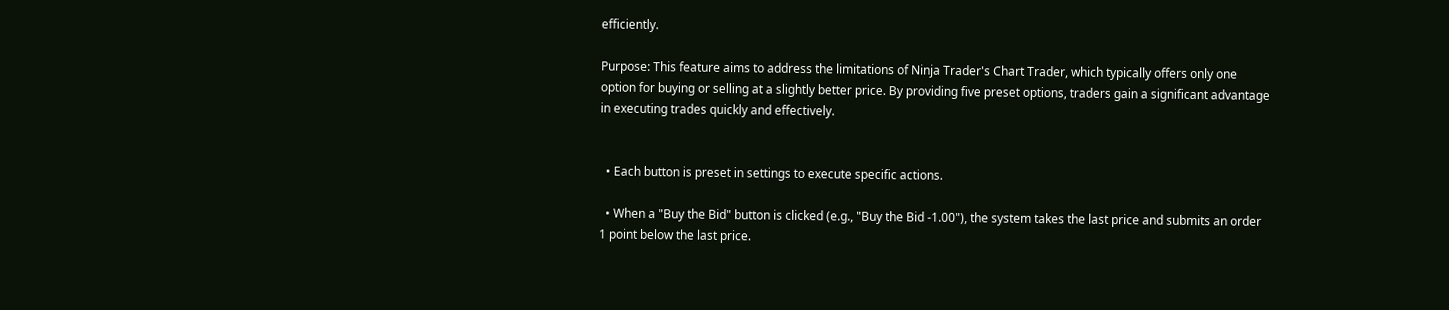efficiently.

Purpose: This feature aims to address the limitations of Ninja Trader's Chart Trader, which typically offers only one option for buying or selling at a slightly better price. By providing five preset options, traders gain a significant advantage in executing trades quickly and effectively.


  • Each button is preset in settings to execute specific actions.

  • When a "Buy the Bid" button is clicked (e.g., "Buy the Bid -1.00"), the system takes the last price and submits an order 1 point below the last price.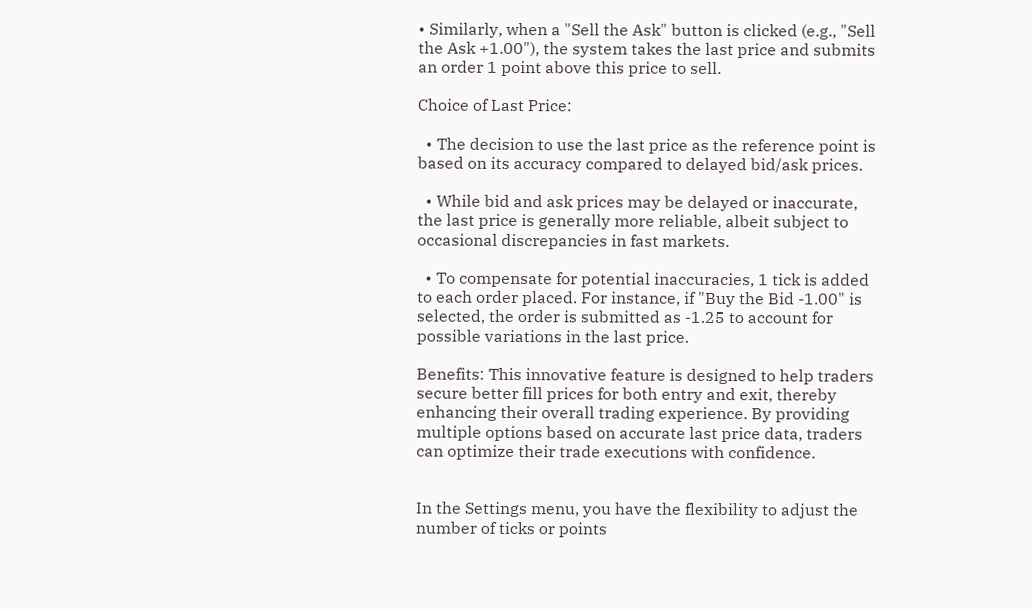• Similarly, when a "Sell the Ask" button is clicked (e.g., "Sell the Ask +1.00"), the system takes the last price and submits an order 1 point above this price to sell.

Choice of Last Price:

  • The decision to use the last price as the reference point is based on its accuracy compared to delayed bid/ask prices.

  • While bid and ask prices may be delayed or inaccurate, the last price is generally more reliable, albeit subject to occasional discrepancies in fast markets.

  • To compensate for potential inaccuracies, 1 tick is added to each order placed. For instance, if "Buy the Bid -1.00" is selected, the order is submitted as -1.25 to account for possible variations in the last price.

Benefits: This innovative feature is designed to help traders secure better fill prices for both entry and exit, thereby enhancing their overall trading experience. By providing multiple options based on accurate last price data, traders can optimize their trade executions with confidence.


In the Settings menu, you have the flexibility to adjust the number of ticks or points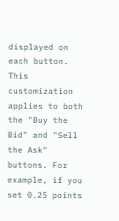displayed on each button. This customization applies to both the "Buy the Bid" and "Sell the Ask" buttons. For example, if you set 0.25 points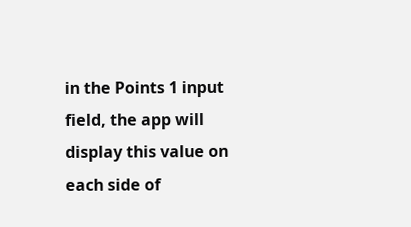in the Points 1 input field, the app will display this value on each side of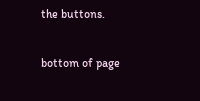the buttons.

bottom of page